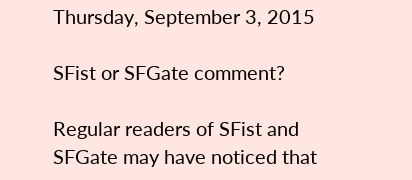Thursday, September 3, 2015

SFist or SFGate comment?

Regular readers of SFist and SFGate may have noticed that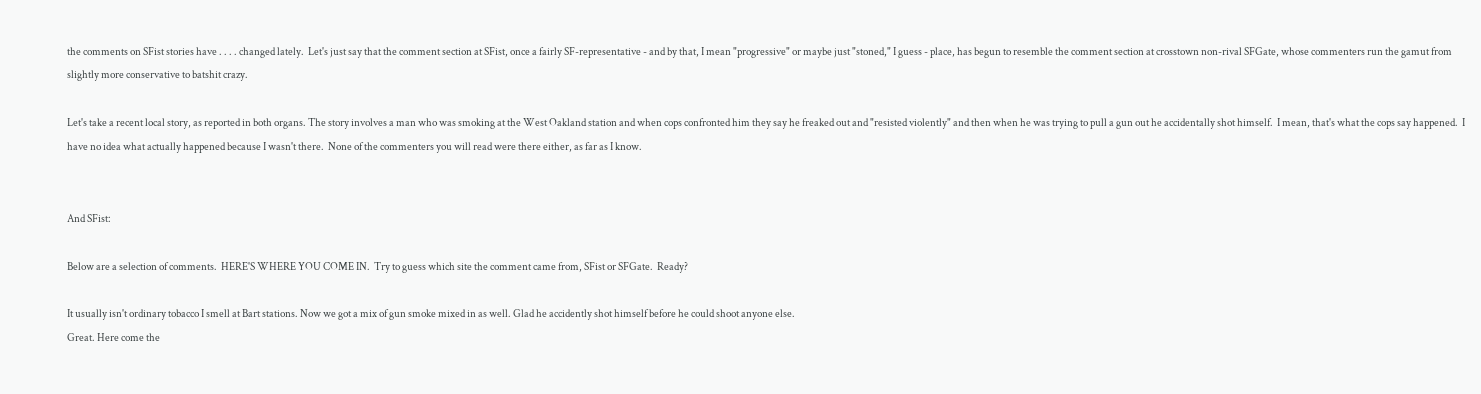the comments on SFist stories have . . . . changed lately.  Let's just say that the comment section at SFist, once a fairly SF-representative - and by that, I mean "progressive" or maybe just "stoned," I guess - place, has begun to resemble the comment section at crosstown non-rival SFGate, whose commenters run the gamut from slightly more conservative to batshit crazy.

Let's take a recent local story, as reported in both organs. The story involves a man who was smoking at the West Oakland station and when cops confronted him they say he freaked out and "resisted violently" and then when he was trying to pull a gun out he accidentally shot himself.  I mean, that's what the cops say happened.  I have no idea what actually happened because I wasn't there.  None of the commenters you will read were there either, as far as I know.


And SFist:

Below are a selection of comments.  HERE'S WHERE YOU COME IN.  Try to guess which site the comment came from, SFist or SFGate.  Ready?

It usually isn't ordinary tobacco I smell at Bart stations. Now we got a mix of gun smoke mixed in as well. Glad he accidently shot himself before he could shoot anyone else.
Great. Here come the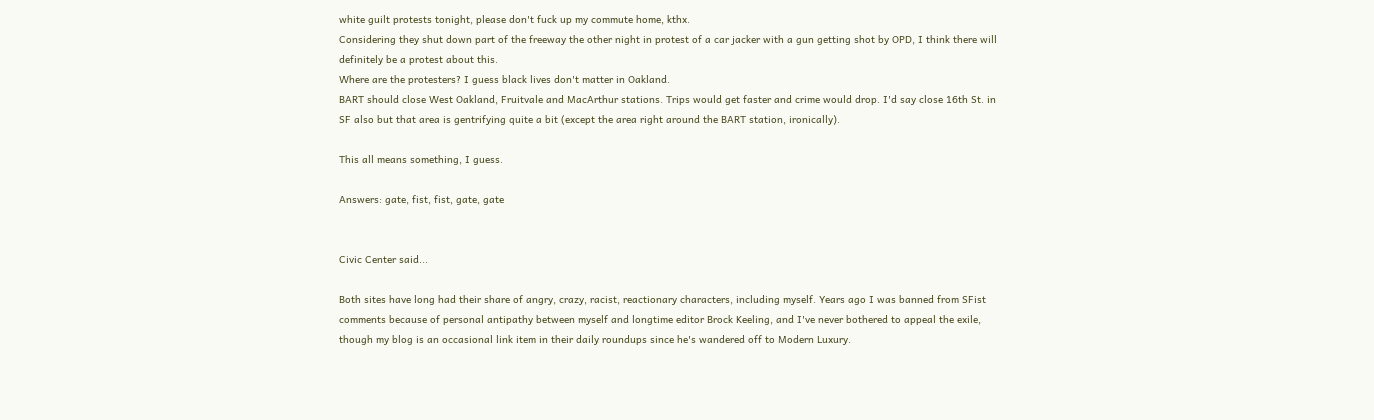white guilt protests tonight, please don't fuck up my commute home, kthx.
Considering they shut down part of the freeway the other night in protest of a car jacker with a gun getting shot by OPD, I think there will definitely be a protest about this.
Where are the protesters? I guess black lives don't matter in Oakland.
BART should close West Oakland, Fruitvale and MacArthur stations. Trips would get faster and crime would drop. I'd say close 16th St. in SF also but that area is gentrifying quite a bit (except the area right around the BART station, ironically).

This all means something, I guess.

Answers: gate, fist, fist, gate, gate


Civic Center said...

Both sites have long had their share of angry, crazy, racist, reactionary characters, including myself. Years ago I was banned from SFist comments because of personal antipathy between myself and longtime editor Brock Keeling, and I've never bothered to appeal the exile, though my blog is an occasional link item in their daily roundups since he's wandered off to Modern Luxury.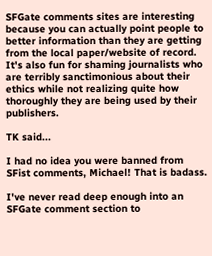SFGate comments sites are interesting because you can actually point people to better information than they are getting from the local paper/website of record. It's also fun for shaming journalists who are terribly sanctimonious about their ethics while not realizing quite how thoroughly they are being used by their publishers.

TK said...

I had no idea you were banned from SFist comments, Michael! That is badass.

I've never read deep enough into an SFGate comment section to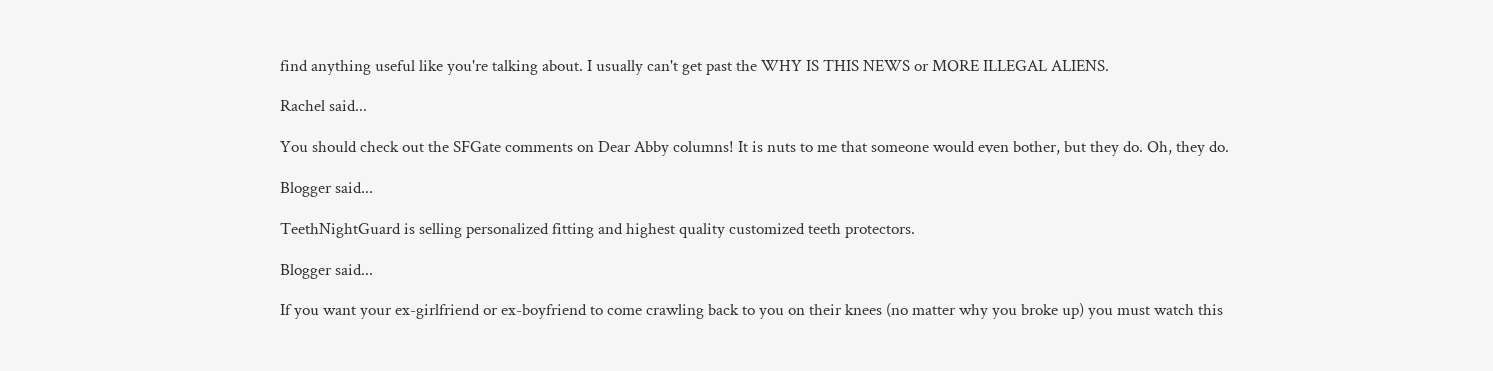find anything useful like you're talking about. I usually can't get past the WHY IS THIS NEWS or MORE ILLEGAL ALIENS.

Rachel said...

You should check out the SFGate comments on Dear Abby columns! It is nuts to me that someone would even bother, but they do. Oh, they do.

Blogger said...

TeethNightGuard is selling personalized fitting and highest quality customized teeth protectors.

Blogger said...

If you want your ex-girlfriend or ex-boyfriend to come crawling back to you on their knees (no matter why you broke up) you must watch this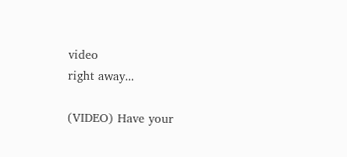video
right away...

(VIDEO) Have your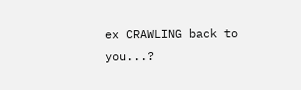ex CRAWLING back to you...?